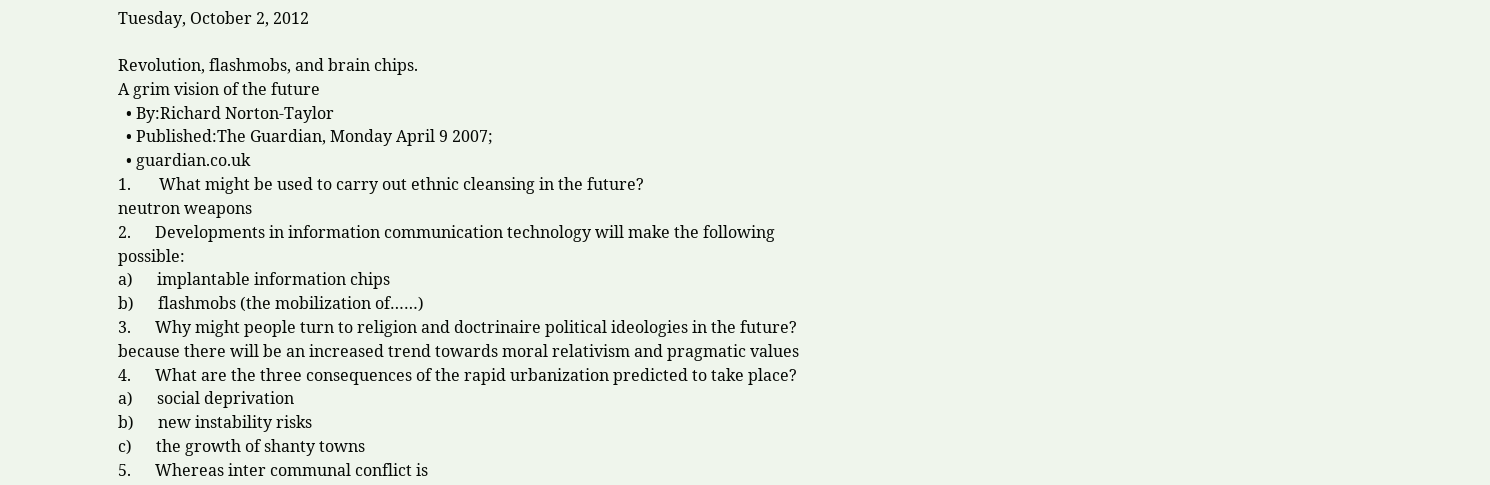Tuesday, October 2, 2012

Revolution, flashmobs, and brain chips.
A grim vision of the future
  • By:Richard Norton-Taylor
  • Published:The Guardian, Monday April 9 2007;
  • guardian.co.uk
1.       What might be used to carry out ethnic cleansing in the future?
neutron weapons
2.      Developments in information communication technology will make the following possible:
a)      implantable information chips
b)      flashmobs (the mobilization of……)
3.      Why might people turn to religion and doctrinaire political ideologies in the future?
because there will be an increased trend towards moral relativism and pragmatic values
4.      What are the three consequences of the rapid urbanization predicted to take place?
a)      social deprivation
b)      new instability risks
c)      the growth of shanty towns
5.      Whereas inter communal conflict is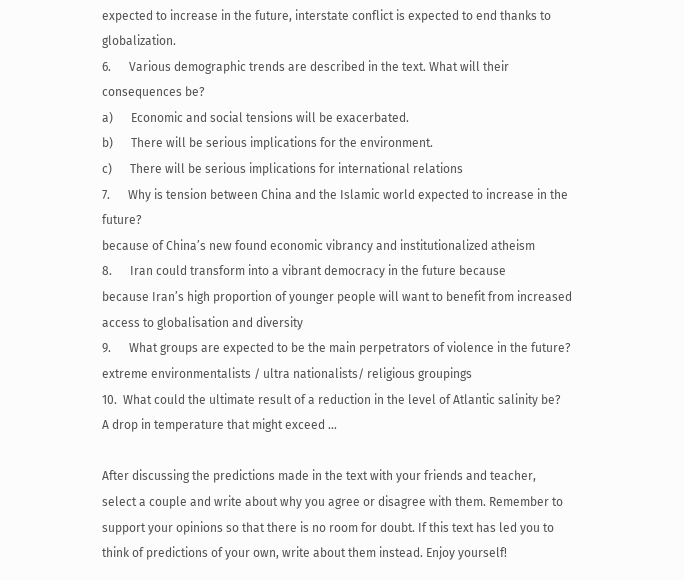expected to increase in the future, interstate conflict is expected to end thanks to globalization.
6.      Various demographic trends are described in the text. What will their consequences be?
a)      Economic and social tensions will be exacerbated.
b)      There will be serious implications for the environment.
c)      There will be serious implications for international relations
7.      Why is tension between China and the Islamic world expected to increase in the future?
because of China’s new found economic vibrancy and institutionalized atheism
8.      Iran could transform into a vibrant democracy in the future because
because Iran’s high proportion of younger people will want to benefit from increased access to globalisation and diversity
9.      What groups are expected to be the main perpetrators of violence in the future?
extreme environmentalists / ultra nationalists/ religious groupings
10.  What could the ultimate result of a reduction in the level of Atlantic salinity be?
A drop in temperature that might exceed …

After discussing the predictions made in the text with your friends and teacher, select a couple and write about why you agree or disagree with them. Remember to support your opinions so that there is no room for doubt. If this text has led you to think of predictions of your own, write about them instead. Enjoy yourself!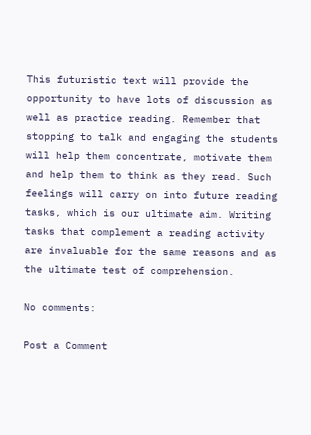This futuristic text will provide the opportunity to have lots of discussion as well as practice reading. Remember that stopping to talk and engaging the students will help them concentrate, motivate them and help them to think as they read. Such feelings will carry on into future reading tasks, which is our ultimate aim. Writing tasks that complement a reading activity are invaluable for the same reasons and as the ultimate test of comprehension.

No comments:

Post a Comment